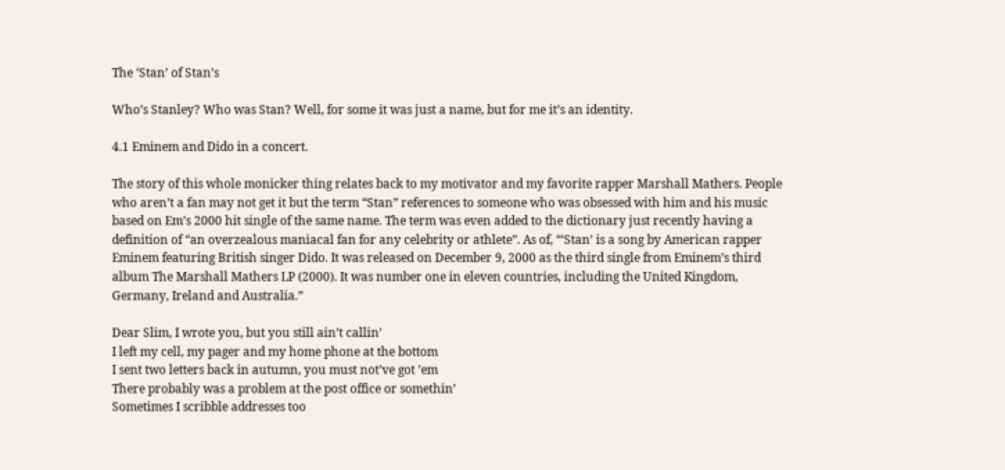The ‘Stan’ of Stan’s

Who’s Stanley? Who was Stan? Well, for some it was just a name, but for me it’s an identity.

4.1 Eminem and Dido in a concert.

The story of this whole monicker thing relates back to my motivator and my favorite rapper Marshall Mathers. People who aren’t a fan may not get it but the term “Stan” references to someone who was obsessed with him and his music based on Em’s 2000 hit single of the same name. The term was even added to the dictionary just recently having a definition of “an overzealous maniacal fan for any celebrity or athlete”. As of, “‘Stan’ is a song by American rapper Eminem featuring British singer Dido. It was released on December 9, 2000 as the third single from Eminem’s third album The Marshall Mathers LP (2000). It was number one in eleven countries, including the United Kingdom, Germany, Ireland and Australia.”

Dear Slim, I wrote you, but you still ain’t callin’
I left my cell, my pager and my home phone at the bottom
I sent two letters back in autumn, you must not’ve got ’em
There probably was a problem at the post office or somethin’
Sometimes I scribble addresses too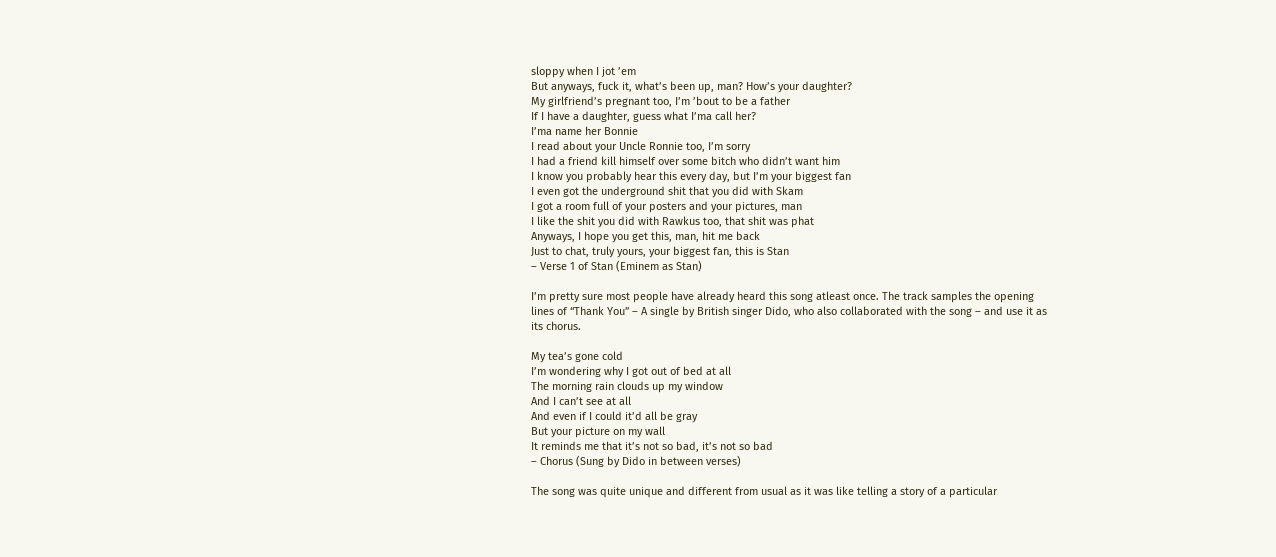sloppy when I jot ’em
But anyways, fuck it, what’s been up, man? How’s your daughter?
My girlfriend’s pregnant too, I’m ’bout to be a father
If I have a daughter, guess what I’ma call her?
I’ma name her Bonnie
I read about your Uncle Ronnie too, I’m sorry
I had a friend kill himself over some bitch who didn’t want him
I know you probably hear this every day, but I’m your biggest fan
I even got the underground shit that you did with Skam
I got a room full of your posters and your pictures, man
I like the shit you did with Rawkus too, that shit was phat
Anyways, I hope you get this, man, hit me back
Just to chat, truly yours, your biggest fan, this is Stan
– Verse 1 of Stan (Eminem as Stan)

I’m pretty sure most people have already heard this song atleast once. The track samples the opening lines of “Thank You” – A single by British singer Dido, who also collaborated with the song – and use it as its chorus.

My tea’s gone cold
I’m wondering why I got out of bed at all
The morning rain clouds up my window
And I can’t see at all
And even if I could it’d all be gray
But your picture on my wall
It reminds me that it’s not so bad, it’s not so bad
– Chorus (Sung by Dido in between verses)

The song was quite unique and different from usual as it was like telling a story of a particular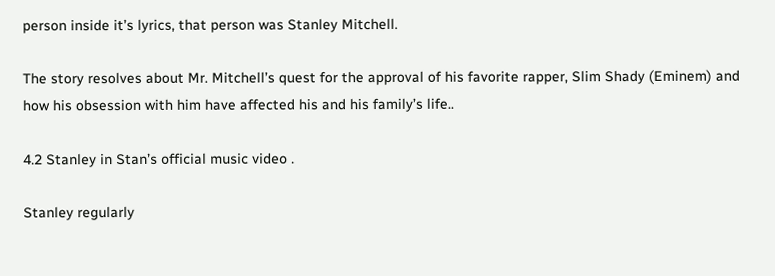person inside it’s lyrics, that person was Stanley Mitchell.

The story resolves about Mr. Mitchell’s quest for the approval of his favorite rapper, Slim Shady (Eminem) and how his obsession with him have affected his and his family’s life..

4.2 Stanley in Stan’s official music video .

Stanley regularly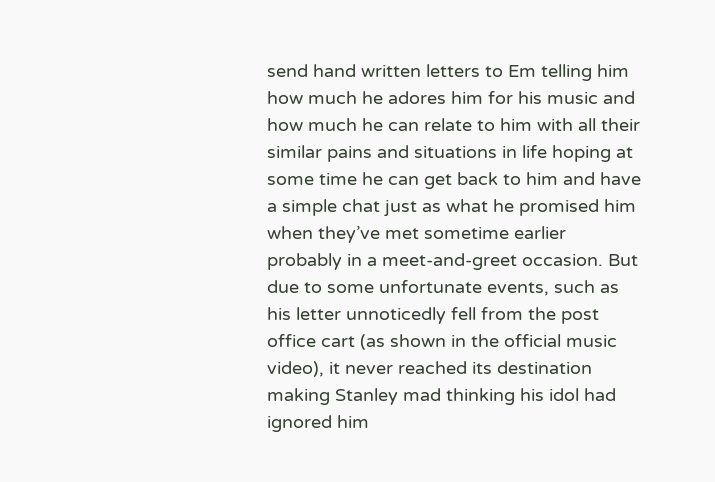send hand written letters to Em telling him how much he adores him for his music and how much he can relate to him with all their similar pains and situations in life hoping at some time he can get back to him and have a simple chat just as what he promised him when they’ve met sometime earlier probably in a meet-and-greet occasion. But due to some unfortunate events, such as his letter unnoticedly fell from the post office cart (as shown in the official music video), it never reached its destination making Stanley mad thinking his idol had ignored him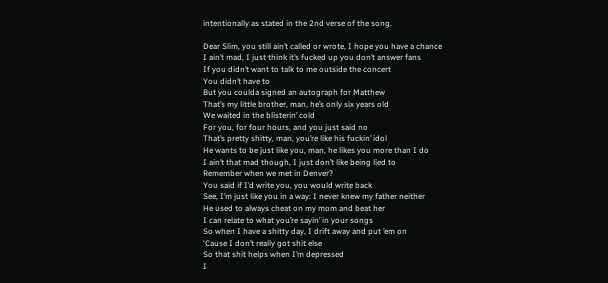intentionally as stated in the 2nd verse of the song.

Dear Slim, you still ain’t called or wrote, I hope you have a chance
I ain’t mad, I just think it’s fucked up you don’t answer fans
If you didn’t want to talk to me outside the concert
You didn’t have to
But you coulda signed an autograph for Matthew
That’s my little brother, man, he’s only six years old
We waited in the blisterin’ cold
For you, for four hours, and you just said no
That’s pretty shitty, man, you’re like his fuckin’ idol
He wants to be just like you, man, he likes you more than I do
I ain’t that mad though, I just don’t like being lied to
Remember when we met in Denver?
You said if I’d write you, you would write back
See, I’m just like you in a way: I never knew my father neither
He used to always cheat on my mom and beat her
I can relate to what you’re sayin’ in your songs
So when I have a shitty day, I drift away and put ’em on
‘Cause I don’t really got shit else
So that shit helps when I’m depressed
I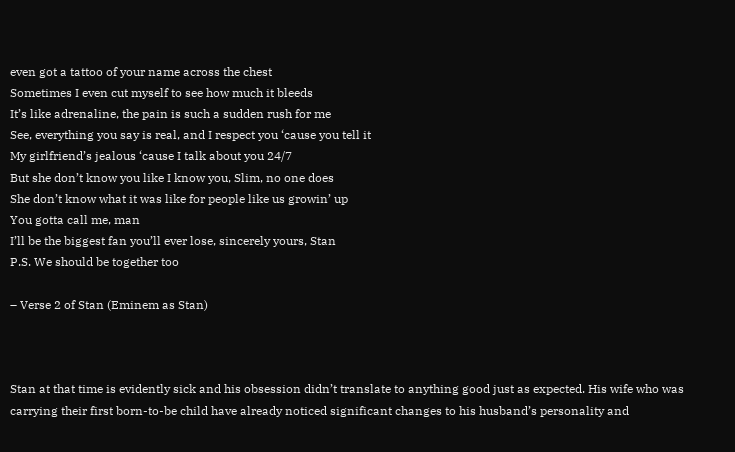even got a tattoo of your name across the chest
Sometimes I even cut myself to see how much it bleeds
It’s like adrenaline, the pain is such a sudden rush for me
See, everything you say is real, and I respect you ‘cause you tell it
My girlfriend’s jealous ‘cause I talk about you 24/7
But she don’t know you like I know you, Slim, no one does
She don’t know what it was like for people like us growin’ up
You gotta call me, man
I’ll be the biggest fan you’ll ever lose, sincerely yours, Stan
P.S. We should be together too

– Verse 2 of Stan (Eminem as Stan)



Stan at that time is evidently sick and his obsession didn’t translate to anything good just as expected. His wife who was carrying their first born-to-be child have already noticed significant changes to his husband’s personality and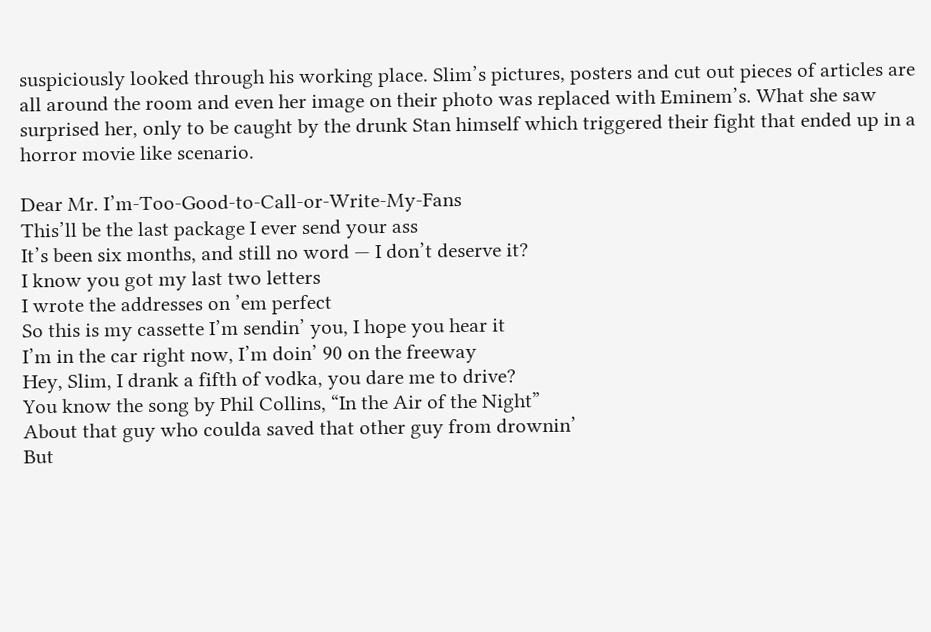suspiciously looked through his working place. Slim’s pictures, posters and cut out pieces of articles are all around the room and even her image on their photo was replaced with Eminem’s. What she saw surprised her, only to be caught by the drunk Stan himself which triggered their fight that ended up in a horror movie like scenario.

Dear Mr. I’m-Too-Good-to-Call-or-Write-My-Fans
This’ll be the last package I ever send your ass
It’s been six months, and still no word — I don’t deserve it?
I know you got my last two letters
I wrote the addresses on ’em perfect
So this is my cassette I’m sendin’ you, I hope you hear it
I’m in the car right now, I’m doin’ 90 on the freeway
Hey, Slim, I drank a fifth of vodka, you dare me to drive?
You know the song by Phil Collins, “In the Air of the Night”
About that guy who coulda saved that other guy from drownin’
But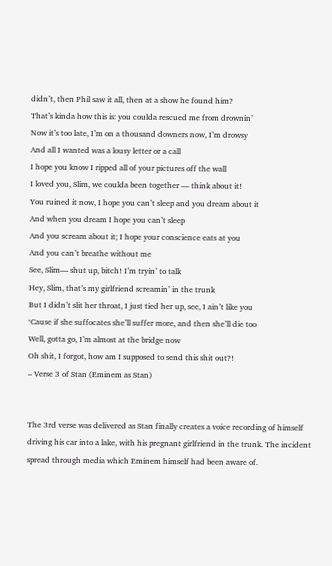didn’t, then Phil saw it all, then at a show he found him?
That’s kinda how this is: you coulda rescued me from drownin’
Now it’s too late, I’m on a thousand downers now, I’m drowsy
And all I wanted was a lousy letter or a call
I hope you know I ripped all of your pictures off the wall
I loved you, Slim, we coulda been together — think about it!
You ruined it now, I hope you can’t sleep and you dream about it
And when you dream I hope you can’t sleep
And you scream about it; I hope your conscience eats at you
And you can’t breathe without me
See, Slim— shut up, bitch! I’m tryin’ to talk
Hey, Slim, that’s my girlfriend screamin’ in the trunk
But I didn’t slit her throat, I just tied her up, see, I ain’t like you
‘Cause if she suffocates she’ll suffer more, and then she’ll die too
Well, gotta go, I’m almost at the bridge now
Oh shit, I forgot, how am I supposed to send this shit out?!
– Verse 3 of Stan (Eminem as Stan)


The 3rd verse was delivered as Stan finally creates a voice recording of himself driving his car into a lake, with his pregnant girlfriend in the trunk. The incident spread through media which Eminem himself had been aware of.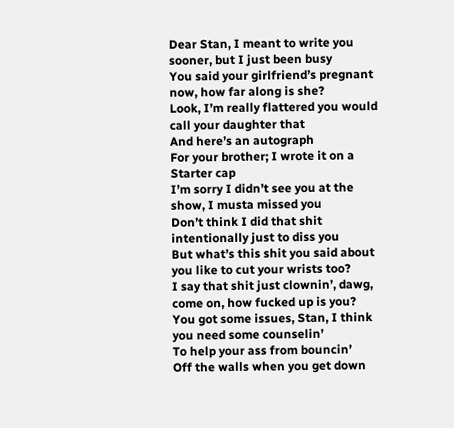Dear Stan, I meant to write you sooner, but I just been busy
You said your girlfriend’s pregnant now, how far along is she?
Look, I’m really flattered you would call your daughter that
And here’s an autograph
For your brother; I wrote it on a Starter cap
I’m sorry I didn’t see you at the show, I musta missed you
Don’t think I did that shit intentionally just to diss you
But what’s this shit you said about you like to cut your wrists too?
I say that shit just clownin’, dawg, come on, how fucked up is you?
You got some issues, Stan, I think you need some counselin’
To help your ass from bouncin’
Off the walls when you get down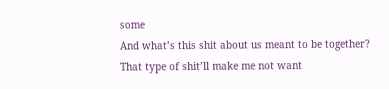some
And what’s this shit about us meant to be together?
That type of shit’ll make me not want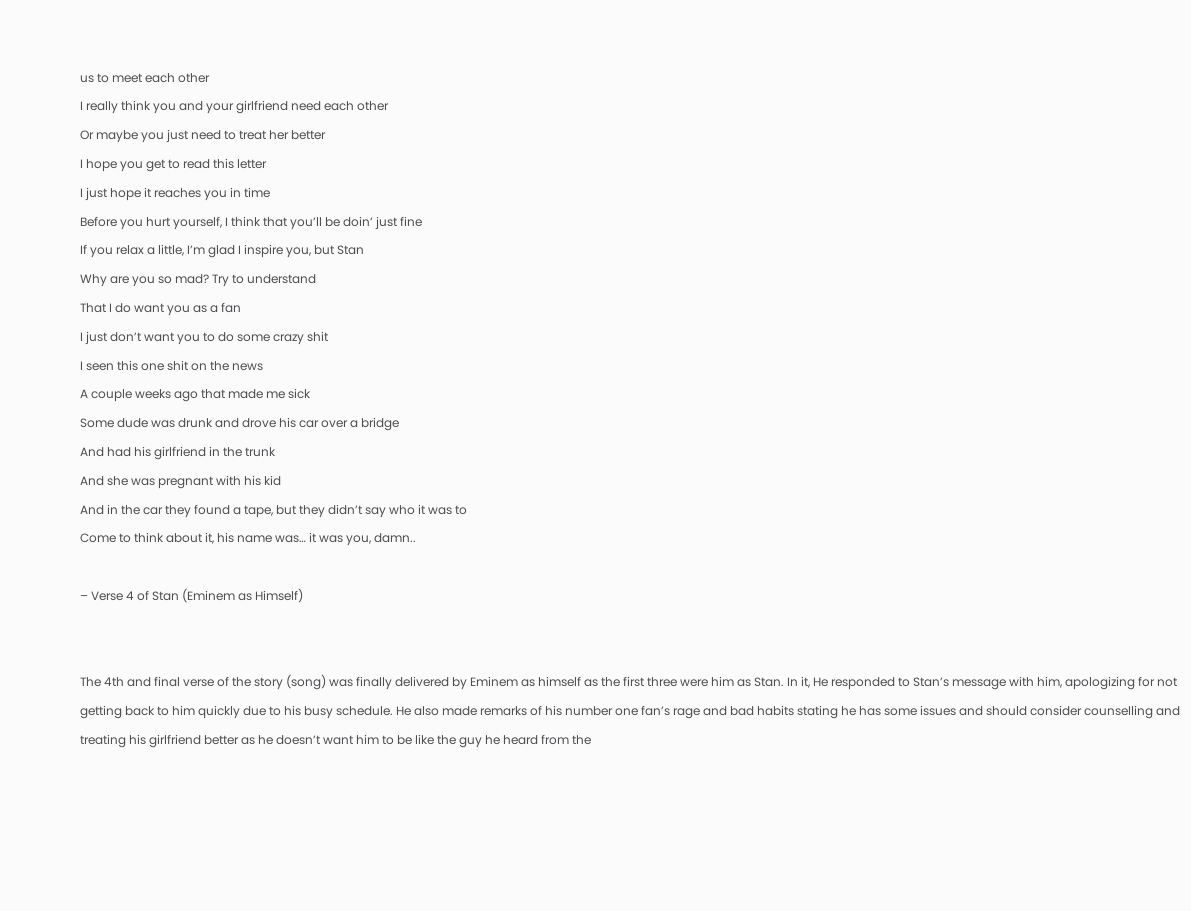us to meet each other
I really think you and your girlfriend need each other
Or maybe you just need to treat her better
I hope you get to read this letter
I just hope it reaches you in time
Before you hurt yourself, I think that you’ll be doin’ just fine
If you relax a little, I’m glad I inspire you, but Stan
Why are you so mad? Try to understand
That I do want you as a fan
I just don’t want you to do some crazy shit
I seen this one shit on the news
A couple weeks ago that made me sick
Some dude was drunk and drove his car over a bridge
And had his girlfriend in the trunk
And she was pregnant with his kid
And in the car they found a tape, but they didn’t say who it was to
Come to think about it, his name was… it was you, damn..

– Verse 4 of Stan (Eminem as Himself)


The 4th and final verse of the story (song) was finally delivered by Eminem as himself as the first three were him as Stan. In it, He responded to Stan’s message with him, apologizing for not getting back to him quickly due to his busy schedule. He also made remarks of his number one fan’s rage and bad habits stating he has some issues and should consider counselling and treating his girlfriend better as he doesn’t want him to be like the guy he heard from the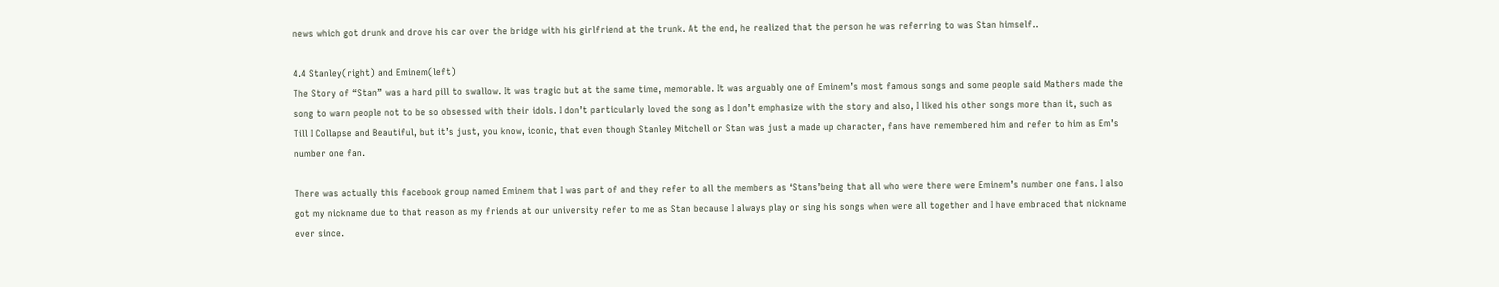news which got drunk and drove his car over the bridge with his girlfriend at the trunk. At the end, he realized that the person he was referring to was Stan himself..

4.4 Stanley(right) and Eminem(left)
The Story of “Stan” was a hard pill to swallow. It was tragic but at the same time, memorable. It was arguably one of Eminem’s most famous songs and some people said Mathers made the song to warn people not to be so obsessed with their idols. I don’t particularly loved the song as I don’t emphasize with the story and also, I liked his other songs more than it, such as Till I Collapse and Beautiful, but it’s just, you know, iconic, that even though Stanley Mitchell or Stan was just a made up character, fans have remembered him and refer to him as Em’s number one fan.

There was actually this facebook group named Eminem that I was part of and they refer to all the members as ‘Stans’being that all who were there were Eminem’s number one fans. I also got my nickname due to that reason as my friends at our university refer to me as Stan because I always play or sing his songs when were all together and I have embraced that nickname ever since.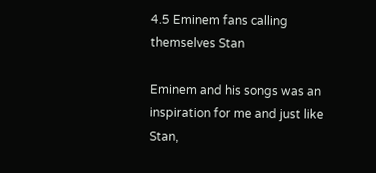4.5 Eminem fans calling themselves Stan

Eminem and his songs was an inspiration for me and just like Stan,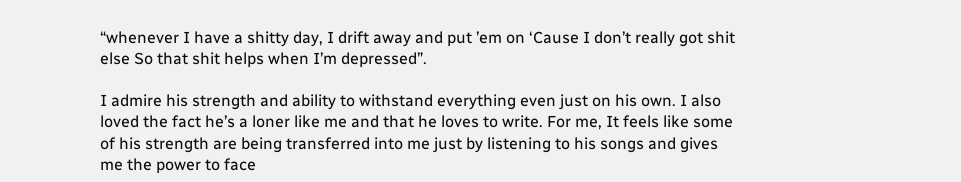“whenever I have a shitty day, I drift away and put ’em on ‘Cause I don’t really got shit else So that shit helps when I’m depressed”.

I admire his strength and ability to withstand everything even just on his own. I also loved the fact he’s a loner like me and that he loves to write. For me, It feels like some of his strength are being transferred into me just by listening to his songs and gives me the power to face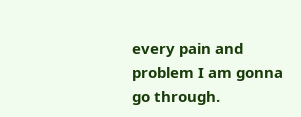every pain and problem I am gonna go through.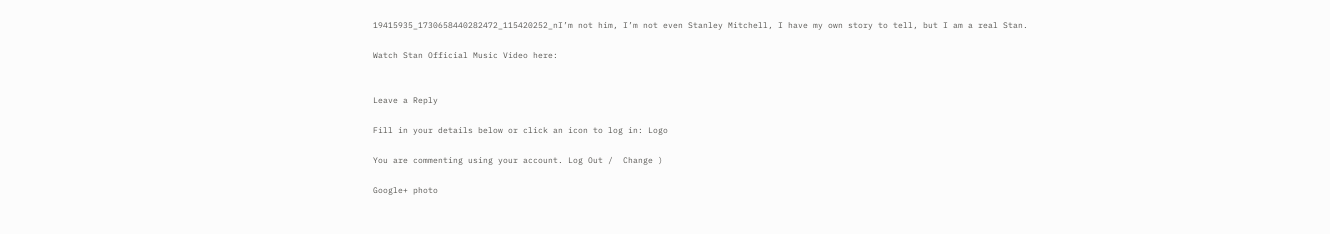19415935_1730658440282472_115420252_nI’m not him, I’m not even Stanley Mitchell, I have my own story to tell, but I am a real Stan.

Watch Stan Official Music Video here:


Leave a Reply

Fill in your details below or click an icon to log in: Logo

You are commenting using your account. Log Out /  Change )

Google+ photo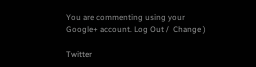You are commenting using your Google+ account. Log Out /  Change )

Twitter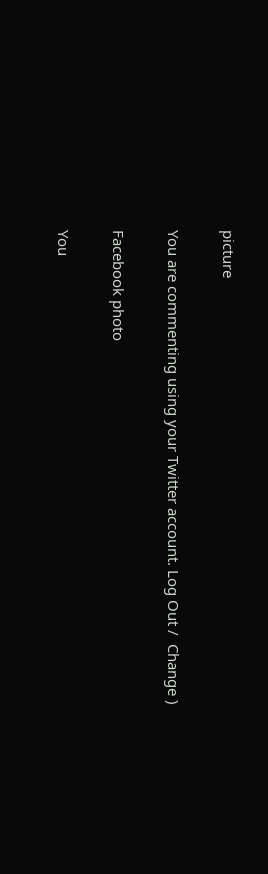picture

You are commenting using your Twitter account. Log Out /  Change )

Facebook photo

You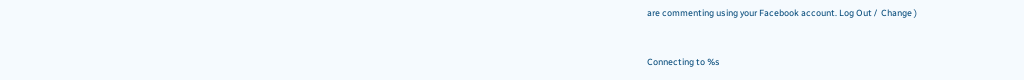are commenting using your Facebook account. Log Out /  Change )


Connecting to %s